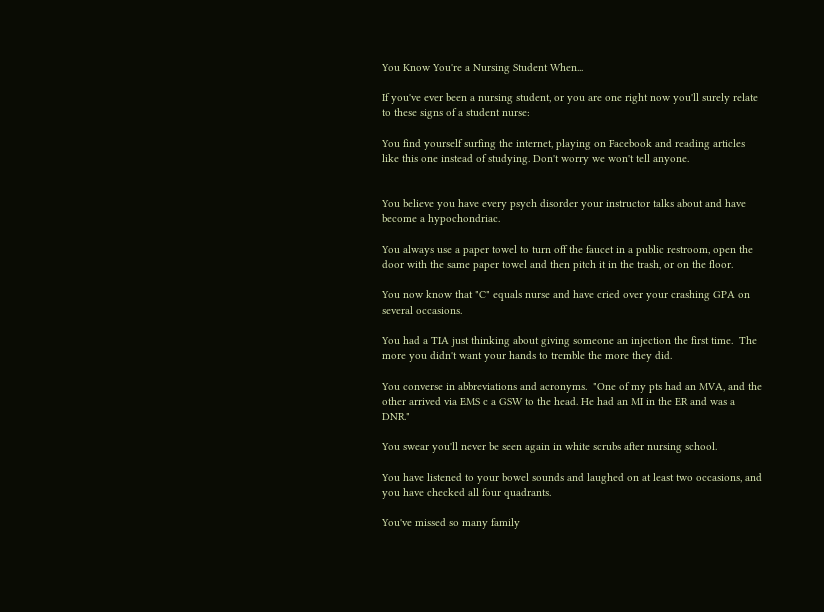You Know You're a Nursing Student When...

If you've ever been a nursing student, or you are one right now you'll surely relate to these signs of a student nurse:

You find yourself surfing the internet, playing on Facebook and reading articles like this one instead of studying. Don't worry we won't tell anyone.


You believe you have every psych disorder your instructor talks about and have become a hypochondriac.

You always use a paper towel to turn off the faucet in a public restroom, open the door with the same paper towel and then pitch it in the trash, or on the floor.

You now know that "C" equals nurse and have cried over your crashing GPA on several occasions.

You had a TIA just thinking about giving someone an injection the first time.  The more you didn't want your hands to tremble the more they did.

You converse in abbreviations and acronyms.  "One of my pts had an MVA, and the other arrived via EMS c a GSW to the head. He had an MI in the ER and was a DNR."

You swear you'll never be seen again in white scrubs after nursing school.

You have listened to your bowel sounds and laughed on at least two occasions, and you have checked all four quadrants.

You've missed so many family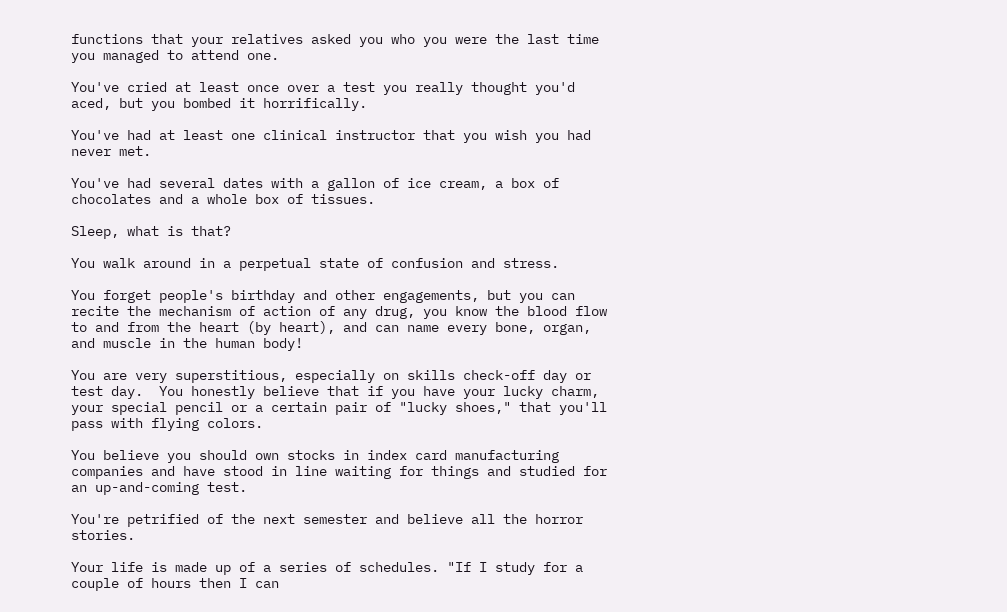functions that your relatives asked you who you were the last time you managed to attend one.

You've cried at least once over a test you really thought you'd aced, but you bombed it horrifically.

You've had at least one clinical instructor that you wish you had never met.

You've had several dates with a gallon of ice cream, a box of chocolates and a whole box of tissues.

Sleep, what is that?

You walk around in a perpetual state of confusion and stress.

You forget people's birthday and other engagements, but you can recite the mechanism of action of any drug, you know the blood flow to and from the heart (by heart), and can name every bone, organ, and muscle in the human body!

You are very superstitious, especially on skills check-off day or test day.  You honestly believe that if you have your lucky charm, your special pencil or a certain pair of "lucky shoes," that you'll pass with flying colors.

You believe you should own stocks in index card manufacturing companies and have stood in line waiting for things and studied for an up-and-coming test.

You're petrified of the next semester and believe all the horror stories.

Your life is made up of a series of schedules. "If I study for a couple of hours then I can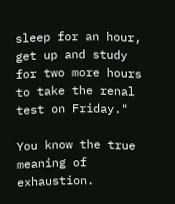sleep for an hour, get up and study for two more hours to take the renal test on Friday."

You know the true meaning of exhaustion.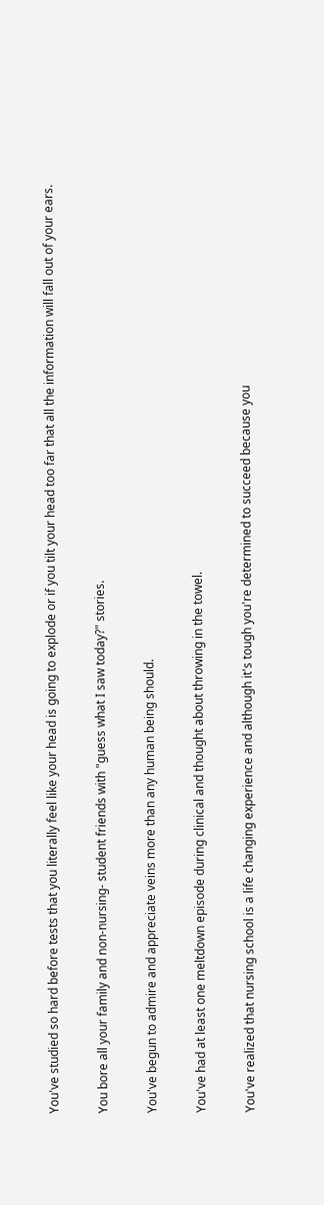You've studied so hard before tests that you literally feel like your head is going to explode or if you tilt your head too far that all the information will fall out of your ears.

You bore all your family and non-nursing- student friends with "guess what I saw today?" stories.

You've begun to admire and appreciate veins more than any human being should.

You've had at least one meltdown episode during clinical and thought about throwing in the towel.

You've realized that nursing school is a life changing experience and although it's tough you're determined to succeed because you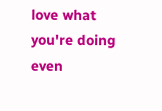love what you're doing even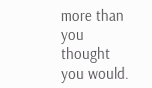more than you thought you would.